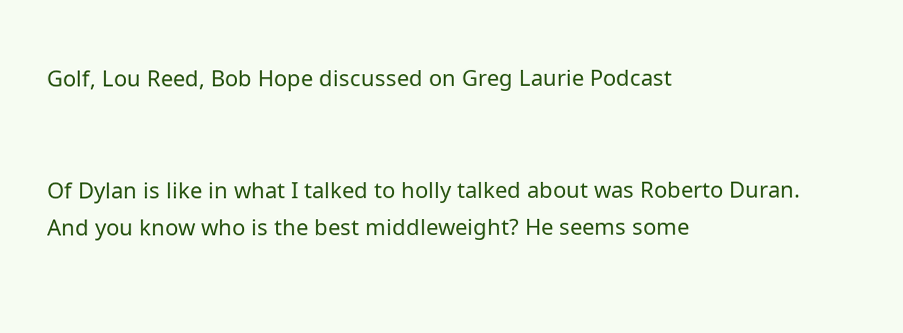Golf, Lou Reed, Bob Hope discussed on Greg Laurie Podcast


Of Dylan is like in what I talked to holly talked about was Roberto Duran. And you know who is the best middleweight? He seems some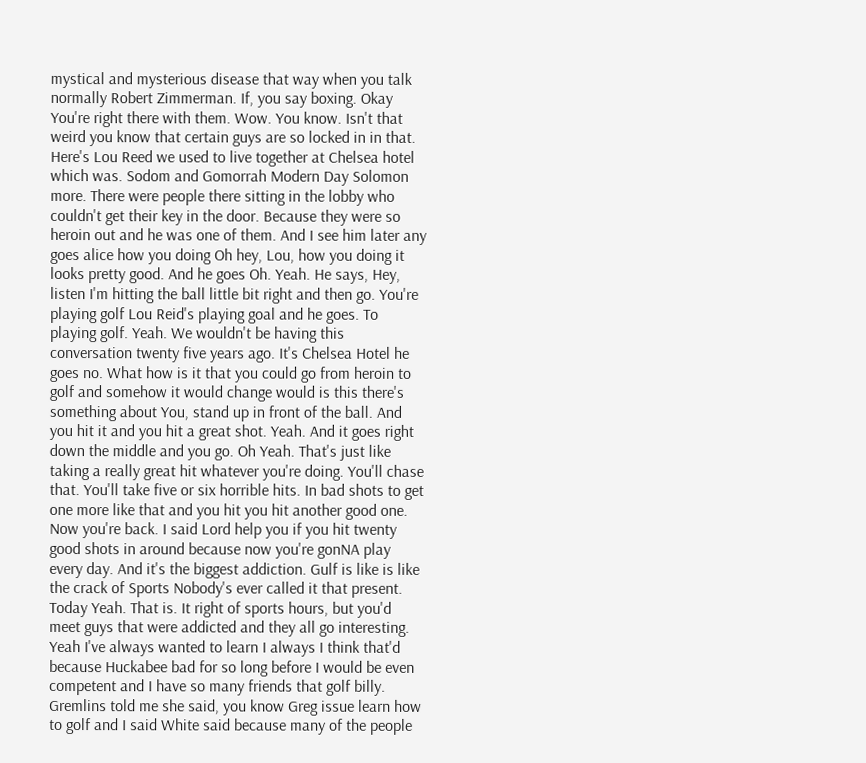mystical and mysterious disease that way when you talk normally Robert Zimmerman. If, you say boxing. Okay You're right there with them. Wow. You know. Isn't that weird you know that certain guys are so locked in in that. Here's Lou Reed we used to live together at Chelsea hotel which was. Sodom and Gomorrah Modern Day Solomon more. There were people there sitting in the lobby who couldn't get their key in the door. Because they were so heroin out and he was one of them. And I see him later any goes alice how you doing Oh hey, Lou, how you doing it looks pretty good. And he goes Oh. Yeah. He says, Hey, listen I'm hitting the ball little bit right and then go. You're playing golf Lou Reid's playing goal and he goes. To playing golf. Yeah. We wouldn't be having this conversation twenty five years ago. It's Chelsea Hotel he goes no. What how is it that you could go from heroin to golf and somehow it would change would is this there's something about You, stand up in front of the ball. And you hit it and you hit a great shot. Yeah. And it goes right down the middle and you go. Oh Yeah. That's just like taking a really great hit whatever you're doing. You'll chase that. You'll take five or six horrible hits. In bad shots to get one more like that and you hit you hit another good one. Now you're back. I said Lord help you if you hit twenty good shots in around because now you're gonNA play every day. And it's the biggest addiction. Gulf is like is like the crack of Sports Nobody's ever called it that present. Today Yeah. That is. It right of sports hours, but you'd meet guys that were addicted and they all go interesting. Yeah I've always wanted to learn I always I think that'd because Huckabee bad for so long before I would be even competent and I have so many friends that golf billy. Gremlins told me she said, you know Greg issue learn how to golf and I said White said because many of the people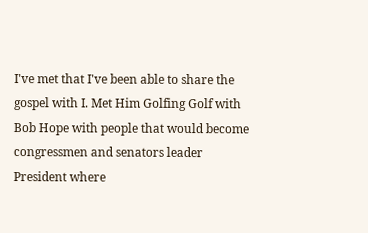I've met that I've been able to share the gospel with I. Met Him Golfing Golf with Bob Hope with people that would become congressmen and senators leader President where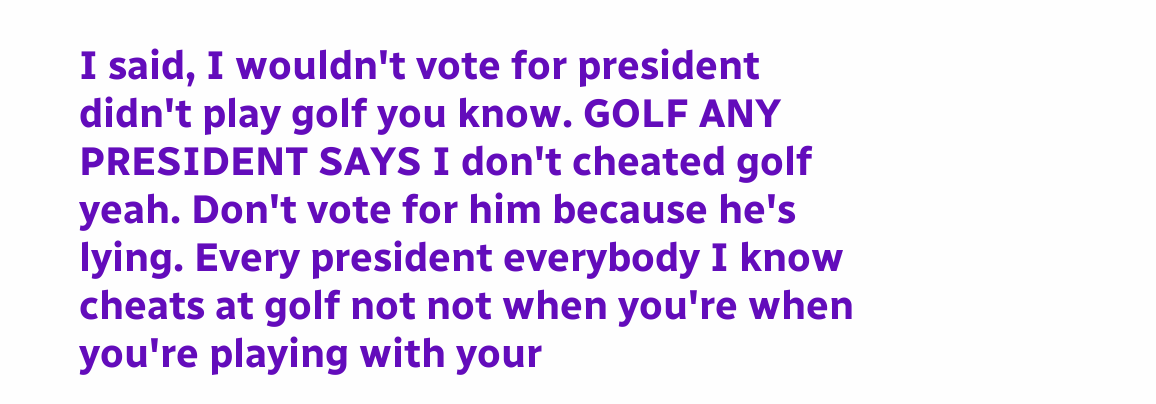I said, I wouldn't vote for president didn't play golf you know. GOLF ANY PRESIDENT SAYS I don't cheated golf yeah. Don't vote for him because he's lying. Every president everybody I know cheats at golf not not when you're when you're playing with your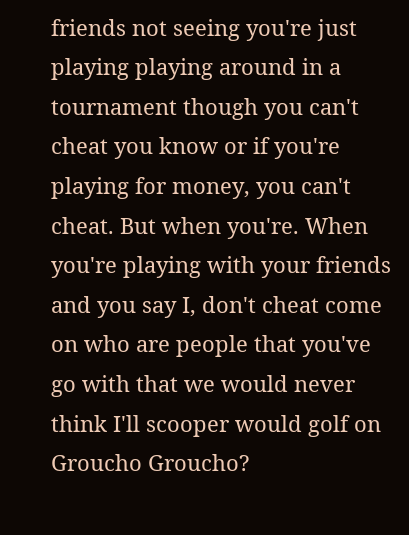friends not seeing you're just playing playing around in a tournament though you can't cheat you know or if you're playing for money, you can't cheat. But when you're. When you're playing with your friends and you say I, don't cheat come on who are people that you've go with that we would never think I'll scooper would golf on Groucho Groucho?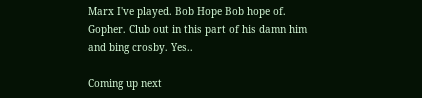Marx I've played. Bob Hope Bob hope of. Gopher. Club out in this part of his damn him and bing crosby. Yes..

Coming up next